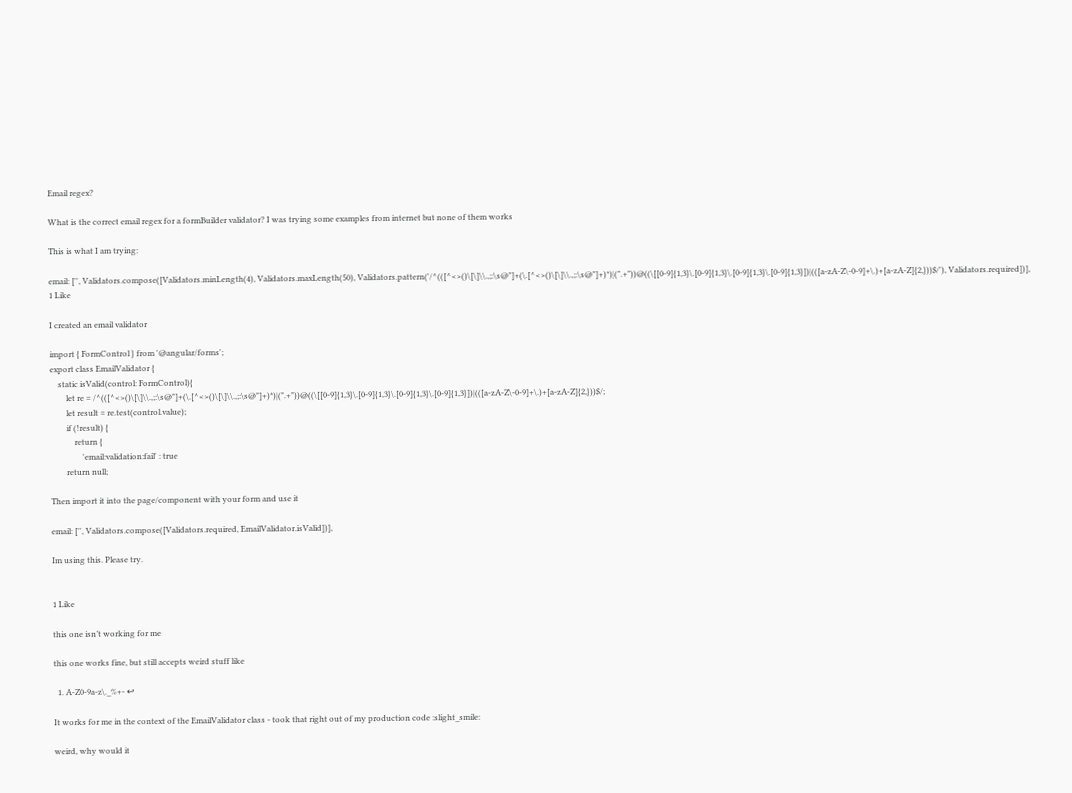Email regex?

What is the correct email regex for a formBuilder validator? I was trying some examples from internet but none of them works

This is what I am trying:

email: ['', Validators.compose([Validators.minLength(4), Validators.maxLength(50), Validators.pattern('/^(([^<>()\[\]\\.,;:\s@"]+(\.[^<>()\[\]\\.,;:\s@"]+)*)|(".+"))@((\[[0-9]{1,3}\.[0-9]{1,3}\.[0-9]{1,3}\.[0-9]{1,3}])|(([a-zA-Z\-0-9]+\.)+[a-zA-Z]{2,}))$/'), Validators.required])],
1 Like

I created an email validator

import { FormControl } from '@angular/forms';
export class EmailValidator {
    static isValid(control: FormControl){
        let re = /^(([^<>()\[\]\\.,;:\s@"]+(\.[^<>()\[\]\\.,;:\s@"]+)*)|(".+"))@((\[[0-9]{1,3}\.[0-9]{1,3}\.[0-9]{1,3}\.[0-9]{1,3}])|(([a-zA-Z\-0-9]+\.)+[a-zA-Z]{2,}))$/;
        let result = re.test(control.value);
        if (!result) {
            return {
                'email:validation:fail' : true
        return null;

Then import it into the page/component with your form and use it

email: ['', Validators.compose([Validators.required, EmailValidator.isValid])],

Im using this. Please try.


1 Like

this one isn’t working for me

this one works fine, but still accepts weird stuff like

  1. A-Z0-9a-z\._%+- ↩

It works for me in the context of the EmailValidator class - took that right out of my production code :slight_smile:

weird, why would it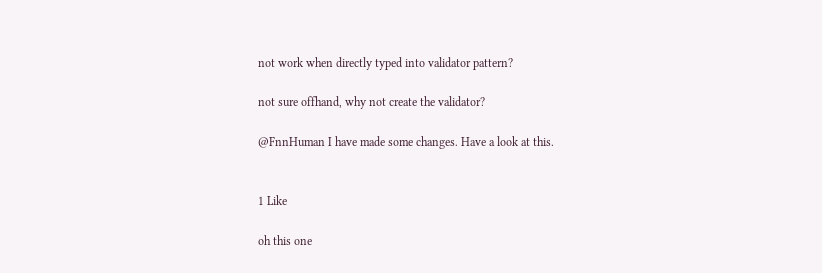not work when directly typed into validator pattern?

not sure offhand, why not create the validator?

@FnnHuman I have made some changes. Have a look at this.


1 Like

oh this one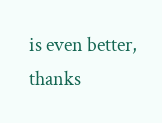is even better, thanks